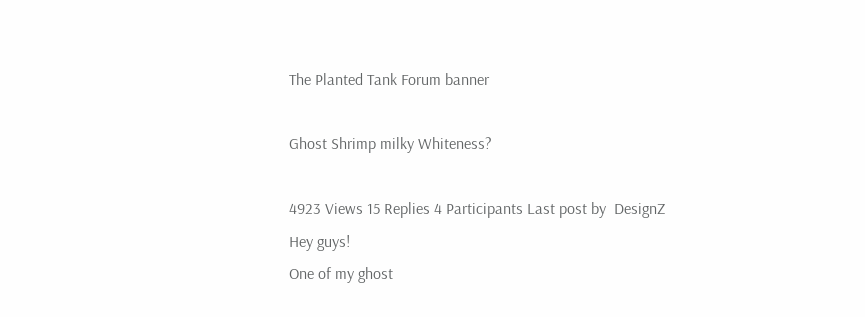The Planted Tank Forum banner

Ghost Shrimp milky Whiteness?

4923 Views 15 Replies 4 Participants Last post by  DesignZ
Hey guys!
One of my ghost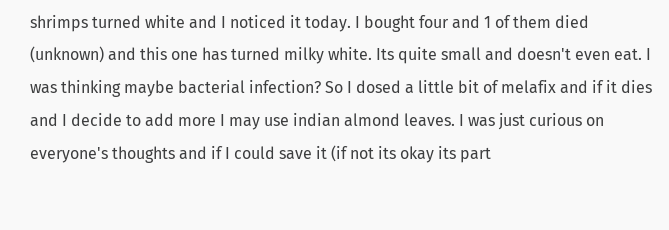shrimps turned white and I noticed it today. I bought four and 1 of them died (unknown) and this one has turned milky white. Its quite small and doesn't even eat. I was thinking maybe bacterial infection? So I dosed a little bit of melafix and if it dies and I decide to add more I may use indian almond leaves. I was just curious on everyone's thoughts and if I could save it (if not its okay its part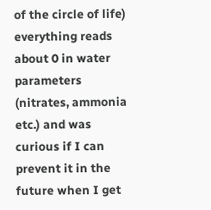of the circle of life) everything reads about 0 in water parameters (nitrates, ammonia etc.) and was curious if I can prevent it in the future when I get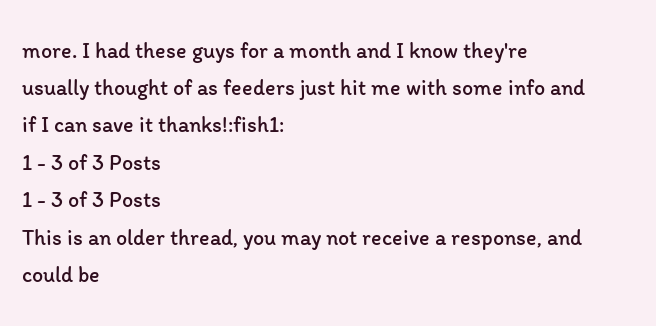more. I had these guys for a month and I know they're usually thought of as feeders just hit me with some info and if I can save it thanks!:fish1:
1 - 3 of 3 Posts
1 - 3 of 3 Posts
This is an older thread, you may not receive a response, and could be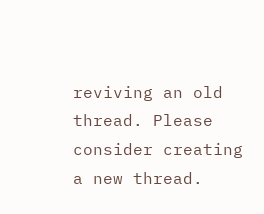reviving an old thread. Please consider creating a new thread.